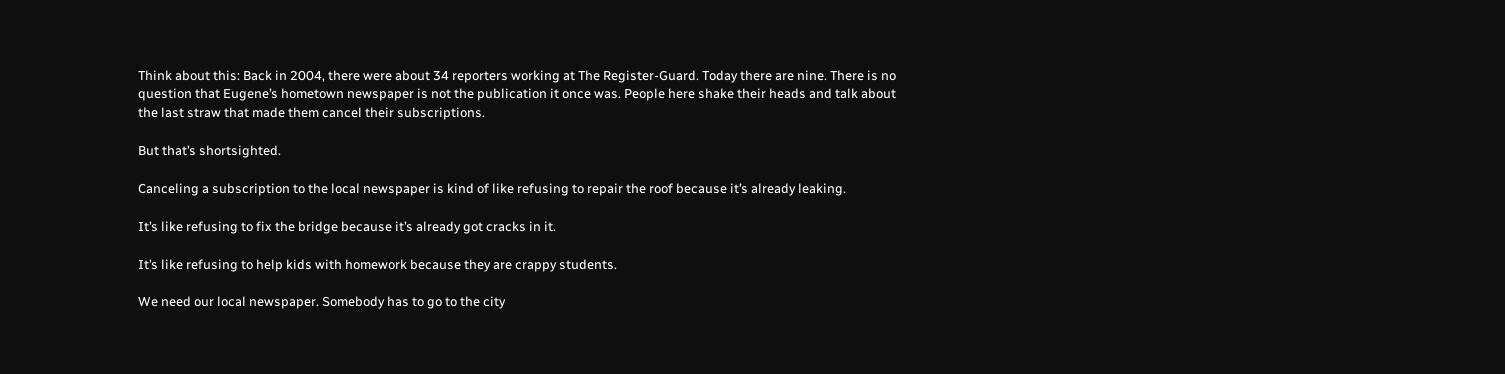Think about this: Back in 2004, there were about 34 reporters working at The Register-Guard. Today there are nine. There is no question that Eugene’s hometown newspaper is not the publication it once was. People here shake their heads and talk about the last straw that made them cancel their subscriptions.

But that’s shortsighted.

Canceling a subscription to the local newspaper is kind of like refusing to repair the roof because it’s already leaking.

It’s like refusing to fix the bridge because it’s already got cracks in it.

It’s like refusing to help kids with homework because they are crappy students.

We need our local newspaper. Somebody has to go to the city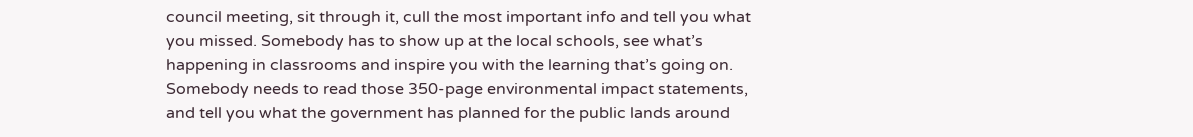council meeting, sit through it, cull the most important info and tell you what you missed. Somebody has to show up at the local schools, see what’s happening in classrooms and inspire you with the learning that’s going on. Somebody needs to read those 350-page environmental impact statements, and tell you what the government has planned for the public lands around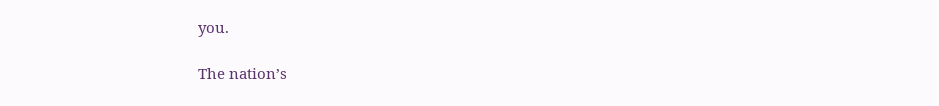you.

The nation’s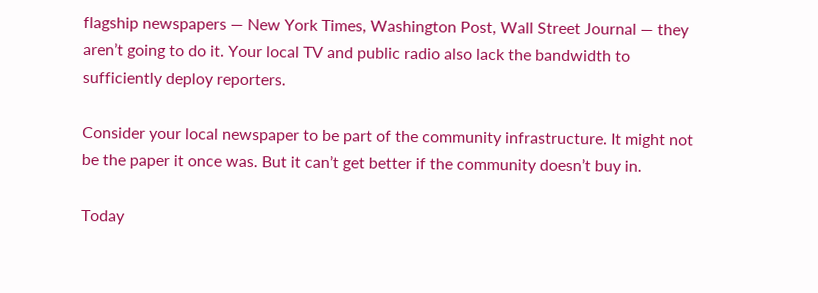flagship newspapers — New York Times, Washington Post, Wall Street Journal — they aren’t going to do it. Your local TV and public radio also lack the bandwidth to sufficiently deploy reporters.

Consider your local newspaper to be part of the community infrastructure. It might not be the paper it once was. But it can’t get better if the community doesn’t buy in.

Today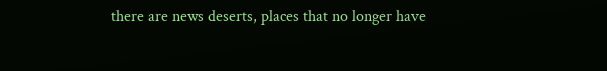there are news deserts, places that no longer have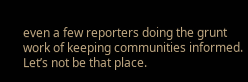even a few reporters doing the grunt work of keeping communities informed. Let’s not be that place.